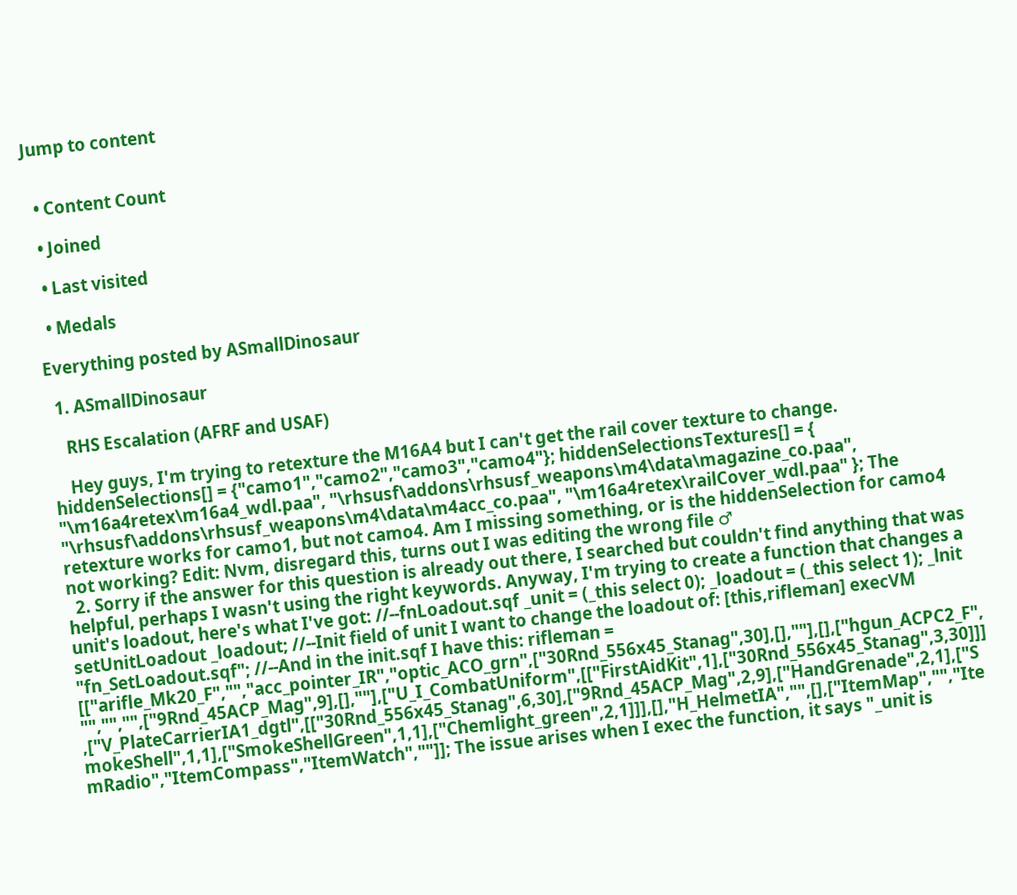Jump to content


  • Content Count

  • Joined

  • Last visited

  • Medals

Everything posted by ASmallDinosaur

  1. ASmallDinosaur

    RHS Escalation (AFRF and USAF)

    Hey guys, I'm trying to retexture the M16A4 but I can't get the rail cover texture to change. hiddenSelections[] = {"camo1","camo2","camo3","camo4"}; hiddenSelectionsTextures[] = { "\m16a4retex\m16a4_wdl.paa", "\rhsusf\addons\rhsusf_weapons\m4\data\magazine_co.paa", "\rhsusf\addons\rhsusf_weapons\m4\data\m4acc_co.paa", "\m16a4retex\railCover_wdl.paa" }; The retexture works for camo1, but not camo4. Am I missing something, or is the hiddenSelection for camo4 not working? Edit: Nvm, disregard this, turns out I was editing the wrong file ♂
  2. Sorry if the answer for this question is already out there, I searched but couldn't find anything that was helpful, perhaps I wasn't using the right keywords. Anyway, I'm trying to create a function that changes a unit's loadout, here's what I've got: //--fnLoadout.sqf _unit = (_this select 0); _loadout = (_this select 1); _lnit setUnitLoadout _loadout; //--Init field of unit I want to change the loadout of: [this,rifleman] execVM "fn_SetLoadout.sqf"; //--And in the init.sqf I have this: rifleman = [["arifle_Mk20_F","","acc_pointer_IR","optic_ACO_grn",["30Rnd_556x45_Stanag",30],[],""],[],["hgun_ACPC2_F","","","",["9Rnd_45ACP_Mag",9],[],""],["U_I_CombatUniform",[["FirstAidKit",1],["30Rnd_556x45_Stanag",3,30]]],["V_PlateCarrierIA1_dgtl",[["30Rnd_556x45_Stanag",6,30],["9Rnd_45ACP_Mag",2,9],["HandGrenade",2,1],["SmokeShell",1,1],["SmokeShellGreen",1,1],["Chemlight_green",2,1]]],[],"H_HelmetIA","",[],["ItemMap","","ItemRadio","ItemCompass","ItemWatch",""]]; The issue arises when I exec the function, it says "_unit is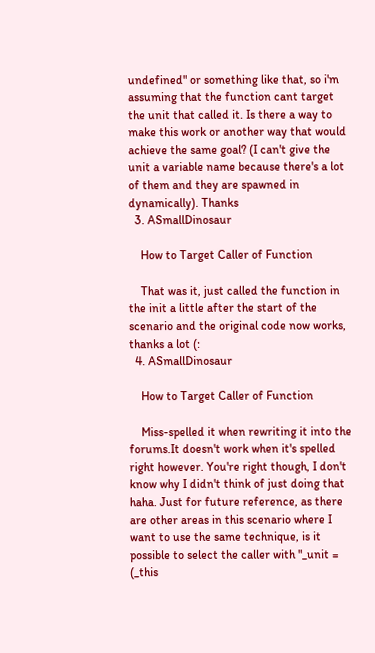undefined" or something like that, so i'm assuming that the function cant target the unit that called it. Is there a way to make this work or another way that would achieve the same goal? (I can't give the unit a variable name because there's a lot of them and they are spawned in dynamically). Thanks
  3. ASmallDinosaur

    How to Target Caller of Function

    That was it, just called the function in the init a little after the start of the scenario and the original code now works, thanks a lot (:
  4. ASmallDinosaur

    How to Target Caller of Function

    Miss-spelled it when rewriting it into the forums.It doesn't work when it's spelled right however. You're right though, I don't know why I didn't think of just doing that haha. Just for future reference, as there are other areas in this scenario where I want to use the same technique, is it possible to select the caller with "_unit = (_this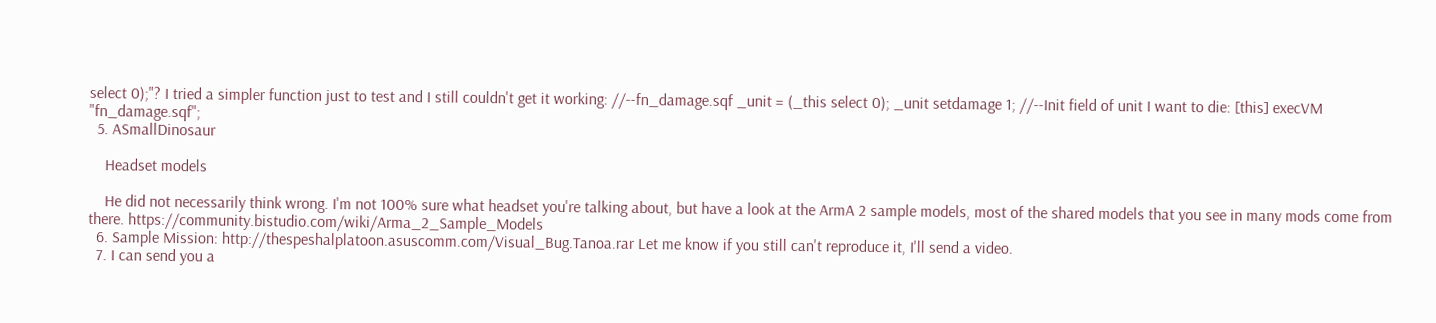select 0);"? I tried a simpler function just to test and I still couldn't get it working: //--fn_damage.sqf _unit = (_this select 0); _unit setdamage 1; //--Init field of unit I want to die: [this] execVM "fn_damage.sqf";
  5. ASmallDinosaur

    Headset models

    He did not necessarily think wrong. I'm not 100% sure what headset you're talking about, but have a look at the ArmA 2 sample models, most of the shared models that you see in many mods come from there. https://community.bistudio.com/wiki/Arma_2_Sample_Models
  6. Sample Mission: http://thespeshalplatoon.asuscomm.com/Visual_Bug.Tanoa.rar Let me know if you still can't reproduce it, I'll send a video.
  7. I can send you a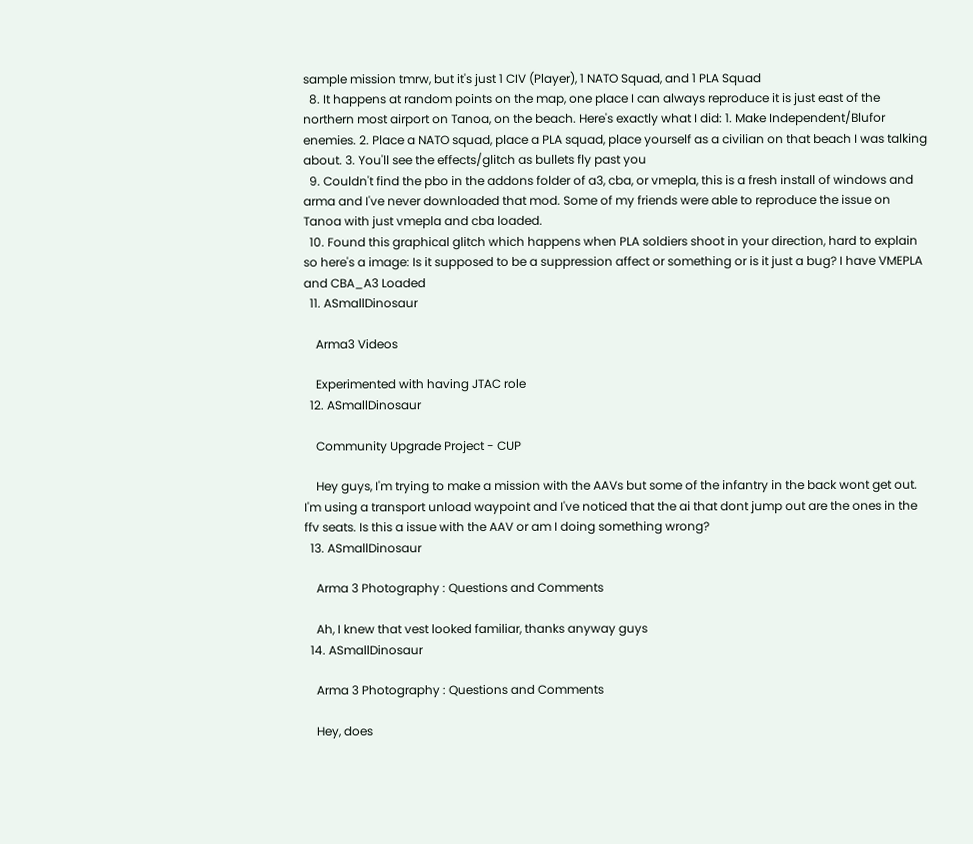sample mission tmrw, but it's just 1 CIV (Player), 1 NATO Squad, and 1 PLA Squad
  8. It happens at random points on the map, one place I can always reproduce it is just east of the northern most airport on Tanoa, on the beach. Here's exactly what I did: 1. Make Independent/Blufor enemies. 2. Place a NATO squad, place a PLA squad, place yourself as a civilian on that beach I was talking about. 3. You'll see the effects/glitch as bullets fly past you
  9. Couldn't find the pbo in the addons folder of a3, cba, or vmepla, this is a fresh install of windows and arma and I've never downloaded that mod. Some of my friends were able to reproduce the issue on Tanoa with just vmepla and cba loaded.
  10. Found this graphical glitch which happens when PLA soldiers shoot in your direction, hard to explain so here's a image: Is it supposed to be a suppression affect or something or is it just a bug? I have VMEPLA and CBA_A3 Loaded
  11. ASmallDinosaur

    Arma3 Videos

    Experimented with having JTAC role
  12. ASmallDinosaur

    Community Upgrade Project - CUP

    Hey guys, I'm trying to make a mission with the AAVs but some of the infantry in the back wont get out. I'm using a transport unload waypoint and I've noticed that the ai that dont jump out are the ones in the ffv seats. Is this a issue with the AAV or am I doing something wrong?
  13. ASmallDinosaur

    Arma 3 Photography : Questions and Comments

    Ah, I knew that vest looked familiar, thanks anyway guys
  14. ASmallDinosaur

    Arma 3 Photography : Questions and Comments

    Hey, does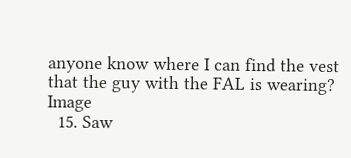anyone know where I can find the vest that the guy with the FAL is wearing? Image
  15. Saw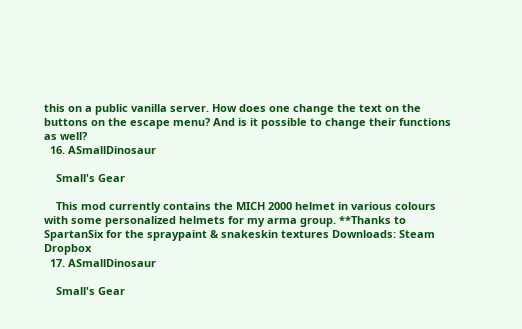this on a public vanilla server. How does one change the text on the buttons on the escape menu? And is it possible to change their functions as well?
  16. ASmallDinosaur

    Small's Gear

    This mod currently contains the MICH 2000 helmet in various colours with some personalized helmets for my arma group. **Thanks to SpartanSix for the spraypaint & snakeskin textures Downloads: Steam Dropbox
  17. ASmallDinosaur

    Small's Gear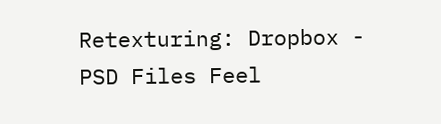Retexturing: Dropbox - PSD Files Feel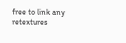free to link any retextures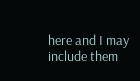here and I may include them